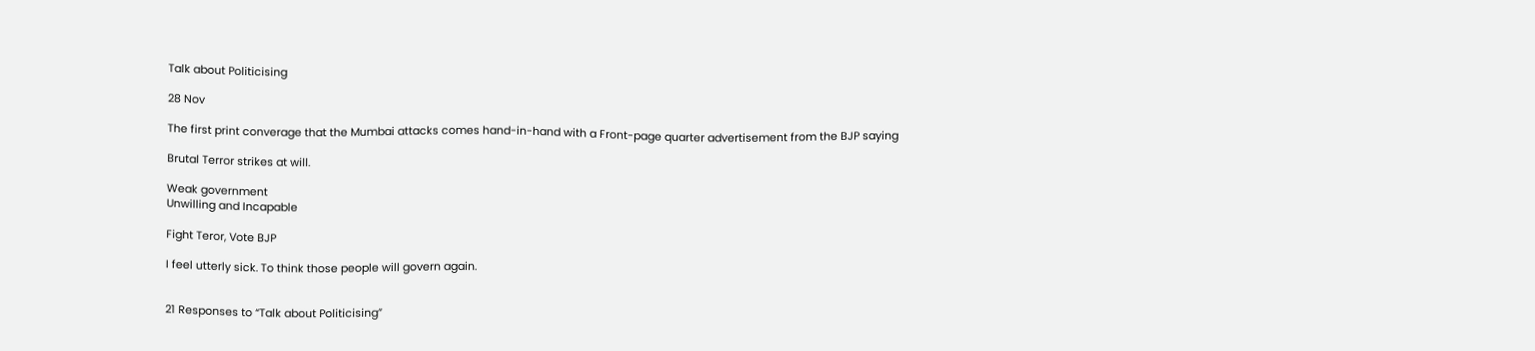Talk about Politicising

28 Nov

The first print converage that the Mumbai attacks comes hand-in-hand with a Front-page quarter advertisement from the BJP saying

Brutal Terror strikes at will.

Weak government
Unwilling and Incapable

Fight Teror, Vote BJP

I feel utterly sick. To think those people will govern again.


21 Responses to “Talk about Politicising”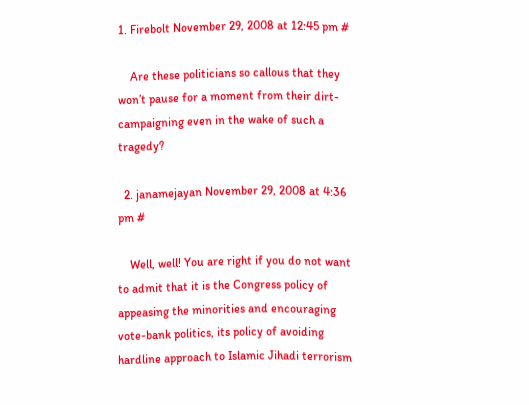1. Firebolt November 29, 2008 at 12:45 pm #

    Are these politicians so callous that they won’t pause for a moment from their dirt-campaigning even in the wake of such a tragedy?

  2. janamejayan November 29, 2008 at 4:36 pm #

    Well, well! You are right if you do not want to admit that it is the Congress policy of appeasing the minorities and encouraging vote-bank politics, its policy of avoiding hardline approach to Islamic Jihadi terrorism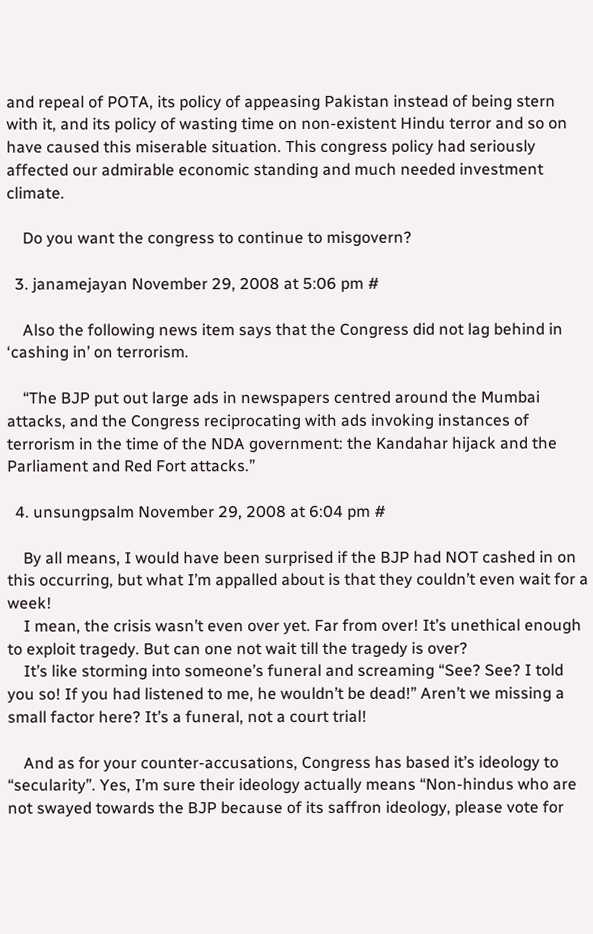and repeal of POTA, its policy of appeasing Pakistan instead of being stern with it, and its policy of wasting time on non-existent Hindu terror and so on have caused this miserable situation. This congress policy had seriously affected our admirable economic standing and much needed investment climate.

    Do you want the congress to continue to misgovern?

  3. janamejayan November 29, 2008 at 5:06 pm #

    Also the following news item says that the Congress did not lag behind in ‘cashing in’ on terrorism.

    “The BJP put out large ads in newspapers centred around the Mumbai attacks, and the Congress reciprocating with ads invoking instances of terrorism in the time of the NDA government: the Kandahar hijack and the Parliament and Red Fort attacks.”

  4. unsungpsalm November 29, 2008 at 6:04 pm #

    By all means, I would have been surprised if the BJP had NOT cashed in on this occurring, but what I’m appalled about is that they couldn’t even wait for a week!
    I mean, the crisis wasn’t even over yet. Far from over! It’s unethical enough to exploit tragedy. But can one not wait till the tragedy is over?
    It’s like storming into someone’s funeral and screaming “See? See? I told you so! If you had listened to me, he wouldn’t be dead!” Aren’t we missing a small factor here? It’s a funeral, not a court trial!

    And as for your counter-accusations, Congress has based it’s ideology to “secularity”. Yes, I’m sure their ideology actually means “Non-hindus who are not swayed towards the BJP because of its saffron ideology, please vote for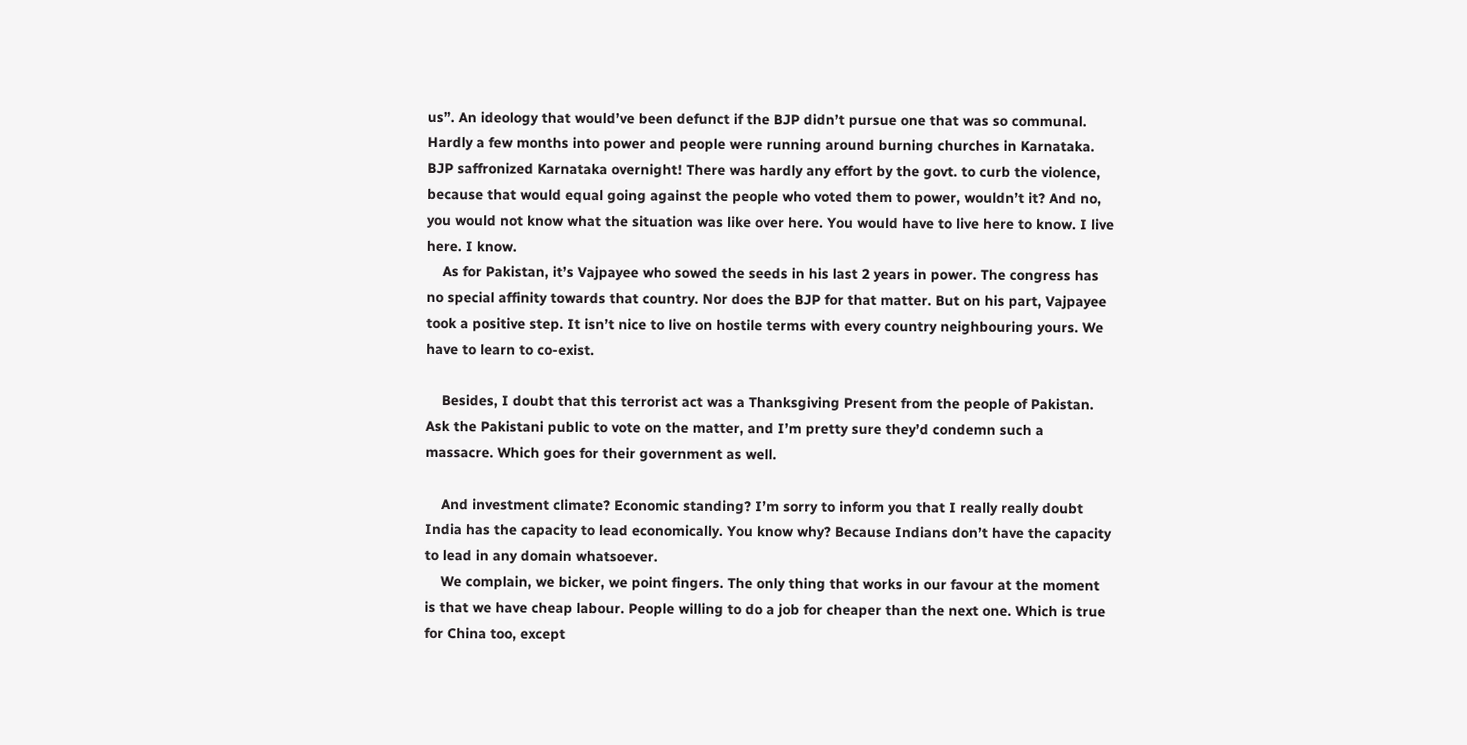us”. An ideology that would’ve been defunct if the BJP didn’t pursue one that was so communal. Hardly a few months into power and people were running around burning churches in Karnataka. BJP saffronized Karnataka overnight! There was hardly any effort by the govt. to curb the violence, because that would equal going against the people who voted them to power, wouldn’t it? And no, you would not know what the situation was like over here. You would have to live here to know. I live here. I know.
    As for Pakistan, it’s Vajpayee who sowed the seeds in his last 2 years in power. The congress has no special affinity towards that country. Nor does the BJP for that matter. But on his part, Vajpayee took a positive step. It isn’t nice to live on hostile terms with every country neighbouring yours. We have to learn to co-exist.

    Besides, I doubt that this terrorist act was a Thanksgiving Present from the people of Pakistan. Ask the Pakistani public to vote on the matter, and I’m pretty sure they’d condemn such a massacre. Which goes for their government as well.

    And investment climate? Economic standing? I’m sorry to inform you that I really really doubt India has the capacity to lead economically. You know why? Because Indians don’t have the capacity to lead in any domain whatsoever.
    We complain, we bicker, we point fingers. The only thing that works in our favour at the moment is that we have cheap labour. People willing to do a job for cheaper than the next one. Which is true for China too, except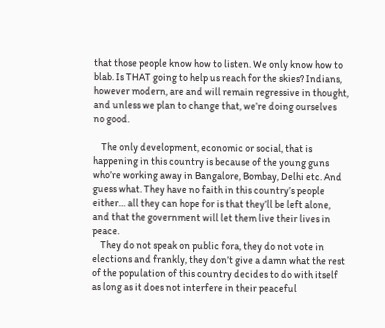that those people know how to listen. We only know how to blab. Is THAT going to help us reach for the skies? Indians, however modern, are and will remain regressive in thought, and unless we plan to change that, we’re doing ourselves no good.

    The only development, economic or social, that is happening in this country is because of the young guns who’re working away in Bangalore, Bombay, Delhi etc. And guess what. They have no faith in this country’s people either… all they can hope for is that they’ll be left alone, and that the government will let them live their lives in peace.
    They do not speak on public fora, they do not vote in elections and frankly, they don’t give a damn what the rest of the population of this country decides to do with itself as long as it does not interfere in their peaceful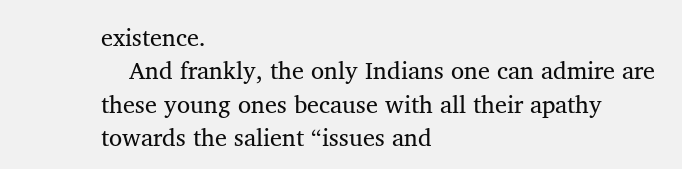existence.
    And frankly, the only Indians one can admire are these young ones because with all their apathy towards the salient “issues and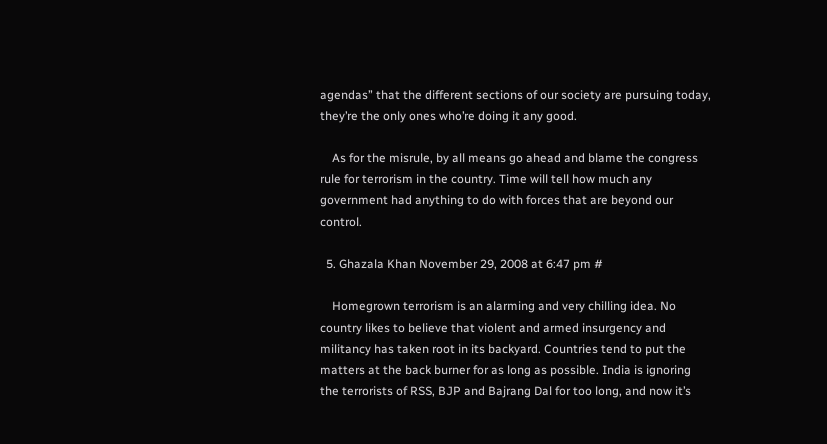agendas” that the different sections of our society are pursuing today, they’re the only ones who’re doing it any good.

    As for the misrule, by all means go ahead and blame the congress rule for terrorism in the country. Time will tell how much any government had anything to do with forces that are beyond our control.

  5. Ghazala Khan November 29, 2008 at 6:47 pm #

    Homegrown terrorism is an alarming and very chilling idea. No country likes to believe that violent and armed insurgency and militancy has taken root in its backyard. Countries tend to put the matters at the back burner for as long as possible. India is ignoring the terrorists of RSS, BJP and Bajrang Dal for too long, and now it’s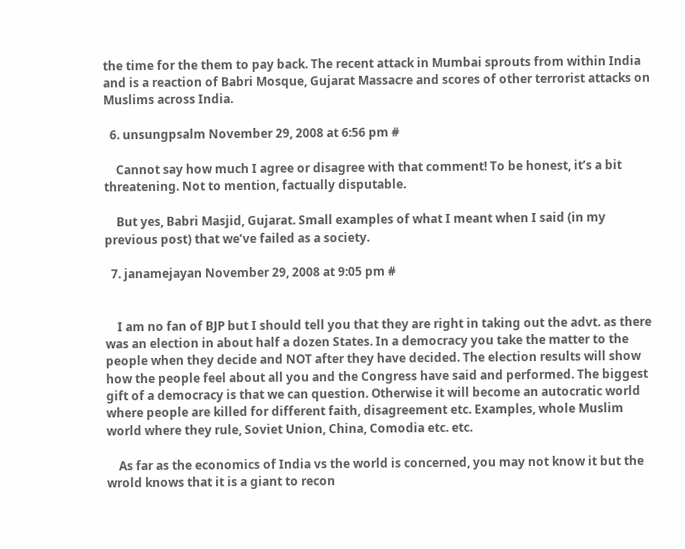the time for the them to pay back. The recent attack in Mumbai sprouts from within India and is a reaction of Babri Mosque, Gujarat Massacre and scores of other terrorist attacks on Muslims across India.

  6. unsungpsalm November 29, 2008 at 6:56 pm #

    Cannot say how much I agree or disagree with that comment! To be honest, it’s a bit threatening. Not to mention, factually disputable.

    But yes, Babri Masjid, Gujarat. Small examples of what I meant when I said (in my previous post) that we’ve failed as a society.

  7. janamejayan November 29, 2008 at 9:05 pm #


    I am no fan of BJP but I should tell you that they are right in taking out the advt. as there was an election in about half a dozen States. In a democracy you take the matter to the people when they decide and NOT after they have decided. The election results will show how the people feel about all you and the Congress have said and performed. The biggest gift of a democracy is that we can question. Otherwise it will become an autocratic world where people are killed for different faith, disagreement etc. Examples, whole Muslim world where they rule, Soviet Union, China, Comodia etc. etc.

    As far as the economics of India vs the world is concerned, you may not know it but the wrold knows that it is a giant to recon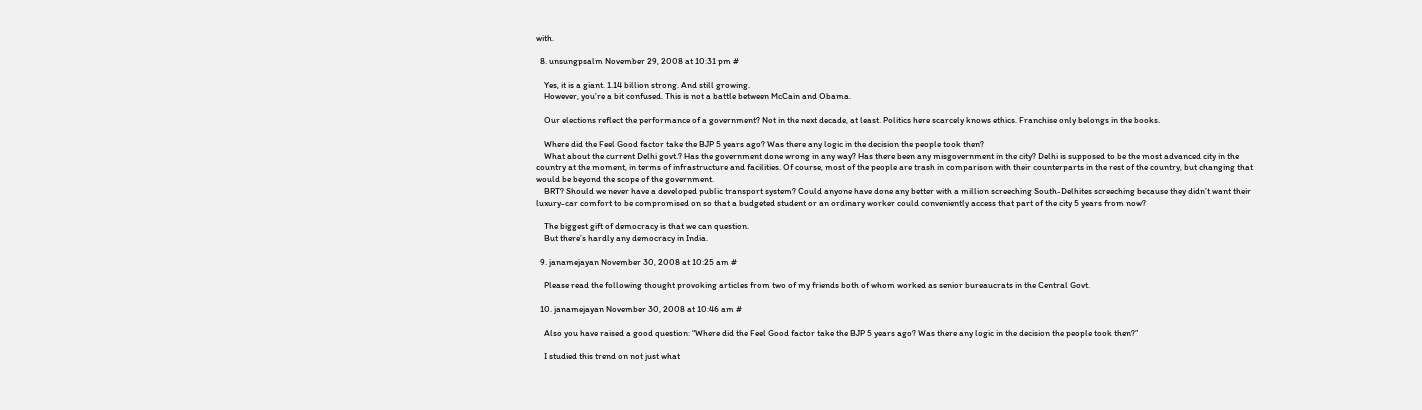with.

  8. unsungpsalm November 29, 2008 at 10:31 pm #

    Yes, it is a giant. 1.14 billion strong. And still growing.
    However, you’re a bit confused. This is not a battle between McCain and Obama.

    Our elections reflect the performance of a government? Not in the next decade, at least. Politics here scarcely knows ethics. Franchise only belongs in the books.

    Where did the Feel Good factor take the BJP 5 years ago? Was there any logic in the decision the people took then?
    What about the current Delhi govt.? Has the government done wrong in any way? Has there been any misgovernment in the city? Delhi is supposed to be the most advanced city in the country at the moment, in terms of infrastructure and facilities. Of course, most of the people are trash in comparison with their counterparts in the rest of the country, but changing that would be beyond the scope of the government.
    BRT? Should we never have a developed public transport system? Could anyone have done any better with a million screeching South-Delhites screeching because they didn’t want their luxury-car comfort to be compromised on so that a budgeted student or an ordinary worker could conveniently access that part of the city 5 years from now?

    The biggest gift of democracy is that we can question.
    But there’s hardly any democracy in India.

  9. janamejayan November 30, 2008 at 10:25 am #

    Please read the following thought provoking articles from two of my friends both of whom worked as senior bureaucrats in the Central Govt.

  10. janamejayan November 30, 2008 at 10:46 am #

    Also you have raised a good question: “Where did the Feel Good factor take the BJP 5 years ago? Was there any logic in the decision the people took then?”

    I studied this trend on not just what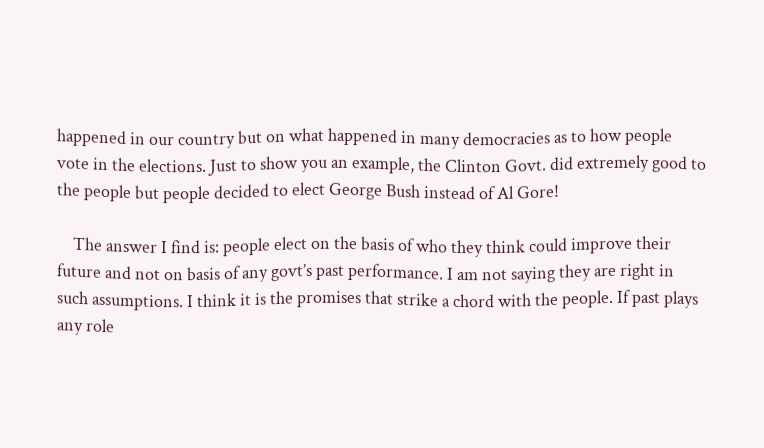happened in our country but on what happened in many democracies as to how people vote in the elections. Just to show you an example, the Clinton Govt. did extremely good to the people but people decided to elect George Bush instead of Al Gore!

    The answer I find is: people elect on the basis of who they think could improve their future and not on basis of any govt’s past performance. I am not saying they are right in such assumptions. I think it is the promises that strike a chord with the people. If past plays any role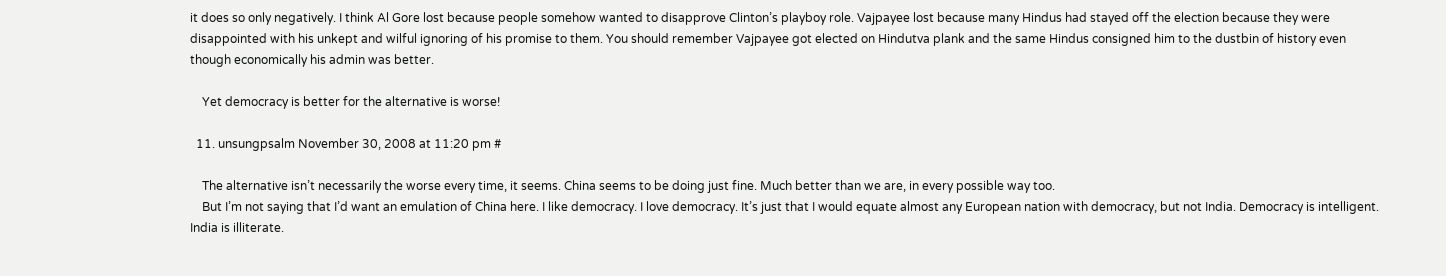it does so only negatively. I think Al Gore lost because people somehow wanted to disapprove Clinton’s playboy role. Vajpayee lost because many Hindus had stayed off the election because they were disappointed with his unkept and wilful ignoring of his promise to them. You should remember Vajpayee got elected on Hindutva plank and the same Hindus consigned him to the dustbin of history even though economically his admin was better.

    Yet democracy is better for the alternative is worse!

  11. unsungpsalm November 30, 2008 at 11:20 pm #

    The alternative isn’t necessarily the worse every time, it seems. China seems to be doing just fine. Much better than we are, in every possible way too.
    But I’m not saying that I’d want an emulation of China here. I like democracy. I love democracy. It’s just that I would equate almost any European nation with democracy, but not India. Democracy is intelligent. India is illiterate.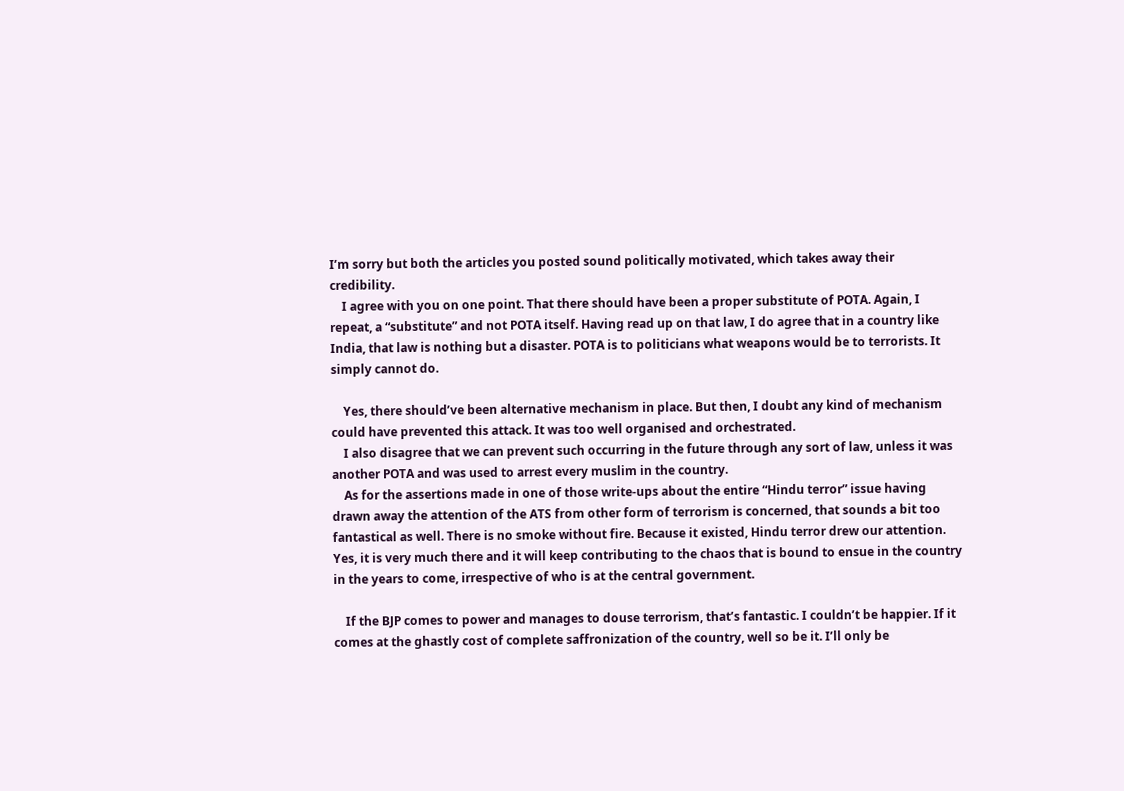I’m sorry but both the articles you posted sound politically motivated, which takes away their credibility.
    I agree with you on one point. That there should have been a proper substitute of POTA. Again, I repeat, a “substitute” and not POTA itself. Having read up on that law, I do agree that in a country like India, that law is nothing but a disaster. POTA is to politicians what weapons would be to terrorists. It simply cannot do.

    Yes, there should’ve been alternative mechanism in place. But then, I doubt any kind of mechanism could have prevented this attack. It was too well organised and orchestrated.
    I also disagree that we can prevent such occurring in the future through any sort of law, unless it was another POTA and was used to arrest every muslim in the country.
    As for the assertions made in one of those write-ups about the entire “Hindu terror” issue having drawn away the attention of the ATS from other form of terrorism is concerned, that sounds a bit too fantastical as well. There is no smoke without fire. Because it existed, Hindu terror drew our attention. Yes, it is very much there and it will keep contributing to the chaos that is bound to ensue in the country in the years to come, irrespective of who is at the central government.

    If the BJP comes to power and manages to douse terrorism, that’s fantastic. I couldn’t be happier. If it comes at the ghastly cost of complete saffronization of the country, well so be it. I’ll only be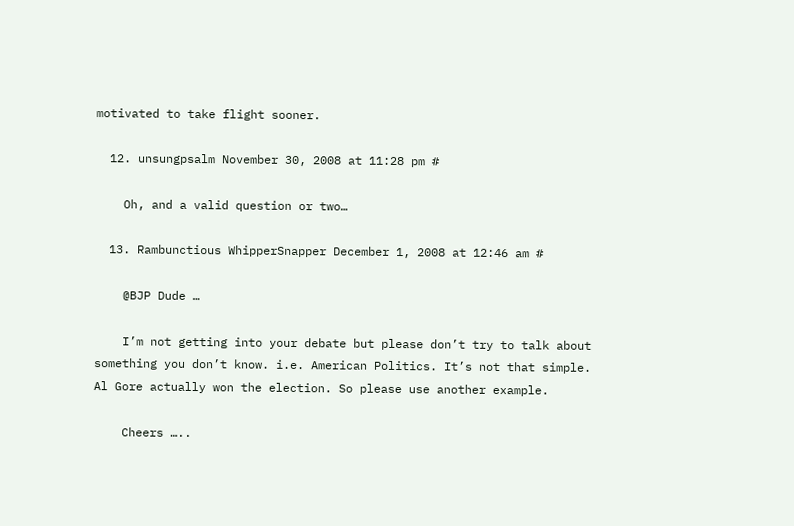motivated to take flight sooner.

  12. unsungpsalm November 30, 2008 at 11:28 pm #

    Oh, and a valid question or two…

  13. Rambunctious WhipperSnapper December 1, 2008 at 12:46 am #

    @BJP Dude …

    I’m not getting into your debate but please don’t try to talk about something you don’t know. i.e. American Politics. It’s not that simple. Al Gore actually won the election. So please use another example.

    Cheers …..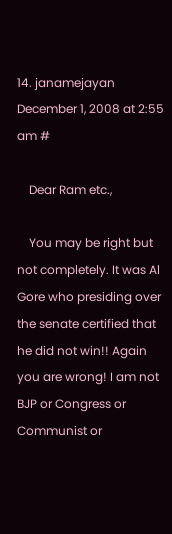14. janamejayan December 1, 2008 at 2:55 am #

    Dear Ram etc.,

    You may be right but not completely. It was Al Gore who presiding over the senate certified that he did not win!! Again you are wrong! I am not BJP or Congress or Communist or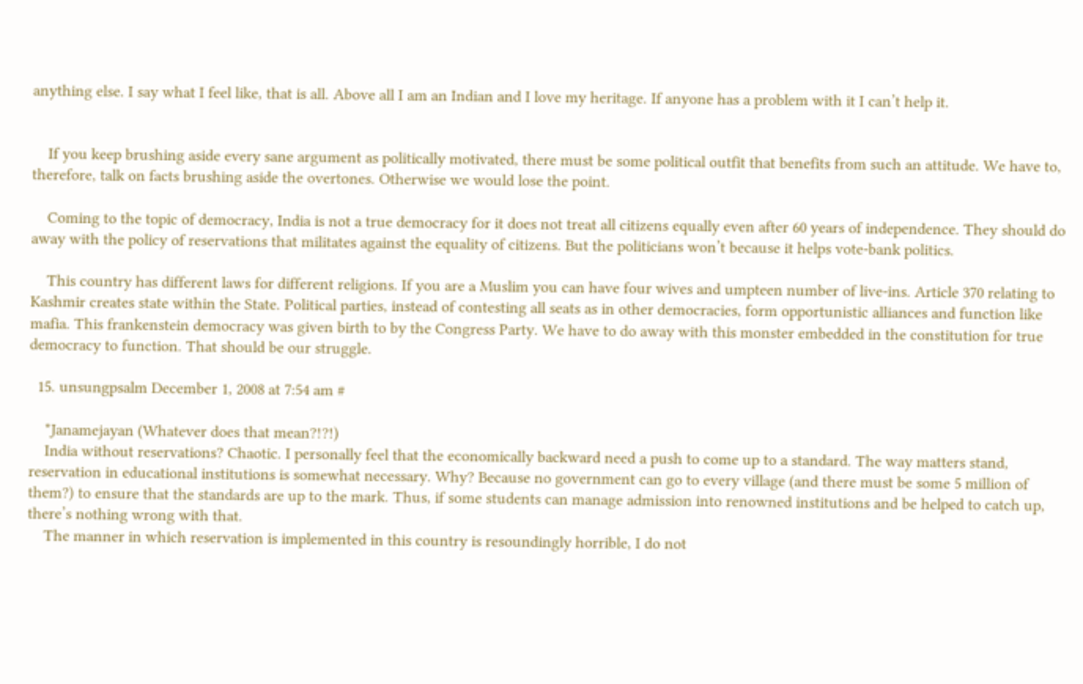anything else. I say what I feel like, that is all. Above all I am an Indian and I love my heritage. If anyone has a problem with it I can’t help it.


    If you keep brushing aside every sane argument as politically motivated, there must be some political outfit that benefits from such an attitude. We have to, therefore, talk on facts brushing aside the overtones. Otherwise we would lose the point.

    Coming to the topic of democracy, India is not a true democracy for it does not treat all citizens equally even after 60 years of independence. They should do away with the policy of reservations that militates against the equality of citizens. But the politicians won’t because it helps vote-bank politics.

    This country has different laws for different religions. If you are a Muslim you can have four wives and umpteen number of live-ins. Article 370 relating to Kashmir creates state within the State. Political parties, instead of contesting all seats as in other democracies, form opportunistic alliances and function like mafia. This frankenstein democracy was given birth to by the Congress Party. We have to do away with this monster embedded in the constitution for true democracy to function. That should be our struggle.

  15. unsungpsalm December 1, 2008 at 7:54 am #

    *Janamejayan (Whatever does that mean?!?!)
    India without reservations? Chaotic. I personally feel that the economically backward need a push to come up to a standard. The way matters stand, reservation in educational institutions is somewhat necessary. Why? Because no government can go to every village (and there must be some 5 million of them?) to ensure that the standards are up to the mark. Thus, if some students can manage admission into renowned institutions and be helped to catch up, there’s nothing wrong with that.
    The manner in which reservation is implemented in this country is resoundingly horrible, I do not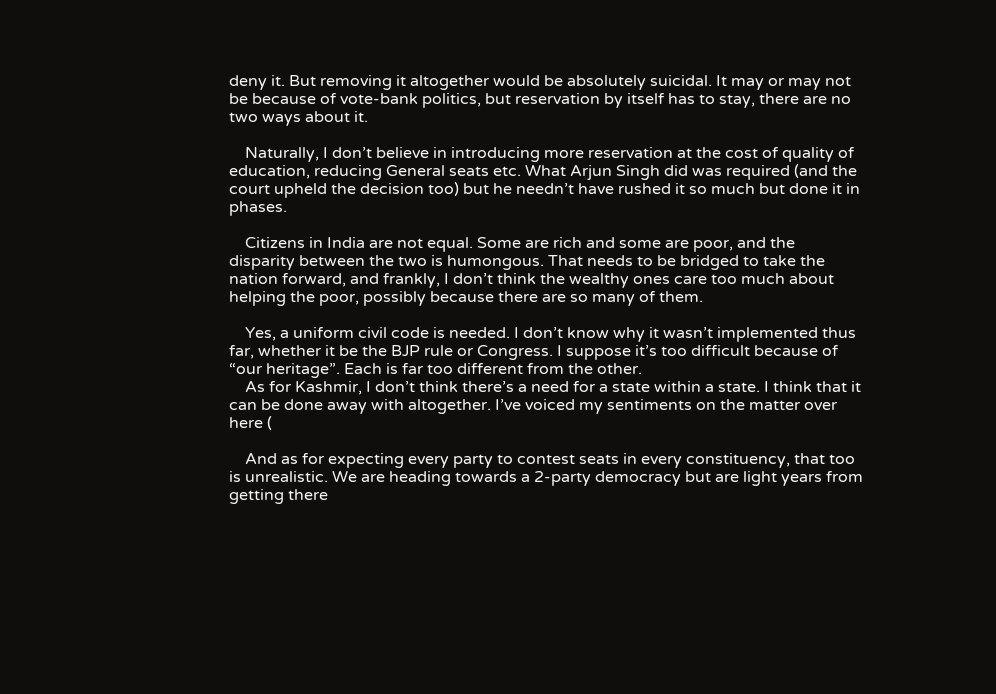deny it. But removing it altogether would be absolutely suicidal. It may or may not be because of vote-bank politics, but reservation by itself has to stay, there are no two ways about it.

    Naturally, I don’t believe in introducing more reservation at the cost of quality of education, reducing General seats etc. What Arjun Singh did was required (and the court upheld the decision too) but he needn’t have rushed it so much but done it in phases.

    Citizens in India are not equal. Some are rich and some are poor, and the disparity between the two is humongous. That needs to be bridged to take the nation forward, and frankly, I don’t think the wealthy ones care too much about helping the poor, possibly because there are so many of them.

    Yes, a uniform civil code is needed. I don’t know why it wasn’t implemented thus far, whether it be the BJP rule or Congress. I suppose it’s too difficult because of “our heritage”. Each is far too different from the other.
    As for Kashmir, I don’t think there’s a need for a state within a state. I think that it can be done away with altogether. I’ve voiced my sentiments on the matter over here (

    And as for expecting every party to contest seats in every constituency, that too is unrealistic. We are heading towards a 2-party democracy but are light years from getting there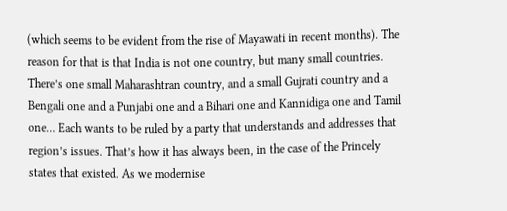(which seems to be evident from the rise of Mayawati in recent months). The reason for that is that India is not one country, but many small countries. There’s one small Maharashtran country, and a small Gujrati country and a Bengali one and a Punjabi one and a Bihari one and Kannidiga one and Tamil one… Each wants to be ruled by a party that understands and addresses that region’s issues. That’s how it has always been, in the case of the Princely states that existed. As we modernise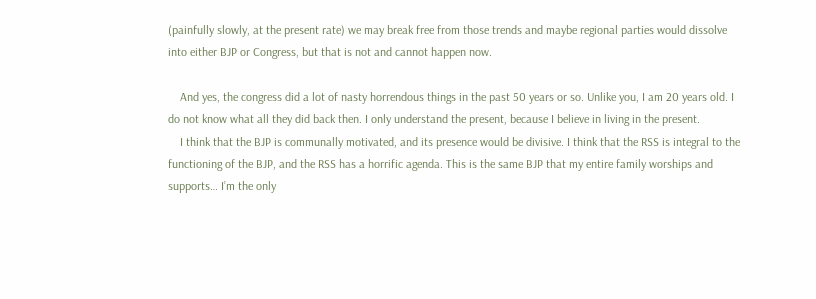(painfully slowly, at the present rate) we may break free from those trends and maybe regional parties would dissolve into either BJP or Congress, but that is not and cannot happen now.

    And yes, the congress did a lot of nasty horrendous things in the past 50 years or so. Unlike you, I am 20 years old. I do not know what all they did back then. I only understand the present, because I believe in living in the present.
    I think that the BJP is communally motivated, and its presence would be divisive. I think that the RSS is integral to the functioning of the BJP, and the RSS has a horrific agenda. This is the same BJP that my entire family worships and supports… I’m the only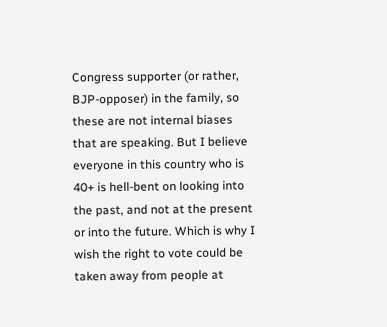Congress supporter (or rather, BJP-opposer) in the family, so these are not internal biases that are speaking. But I believe everyone in this country who is 40+ is hell-bent on looking into the past, and not at the present or into the future. Which is why I wish the right to vote could be taken away from people at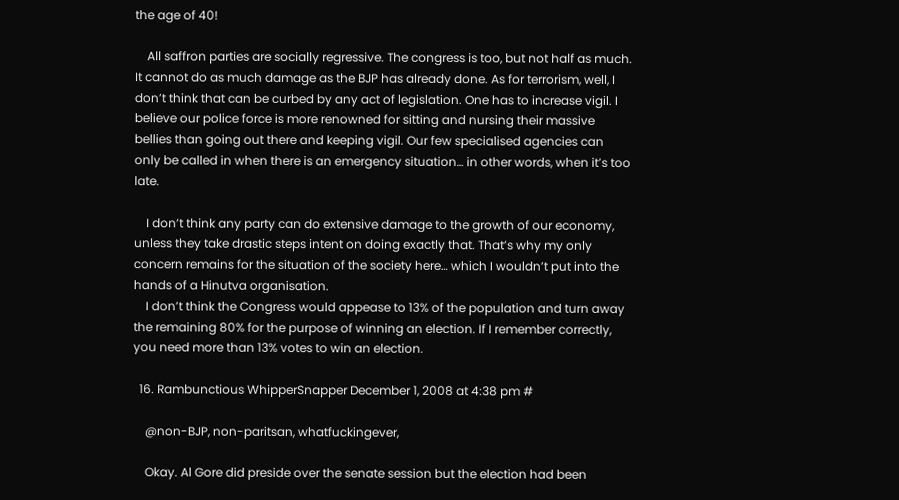the age of 40!

    All saffron parties are socially regressive. The congress is too, but not half as much. It cannot do as much damage as the BJP has already done. As for terrorism, well, I don’t think that can be curbed by any act of legislation. One has to increase vigil. I believe our police force is more renowned for sitting and nursing their massive bellies than going out there and keeping vigil. Our few specialised agencies can only be called in when there is an emergency situation… in other words, when it’s too late.

    I don’t think any party can do extensive damage to the growth of our economy, unless they take drastic steps intent on doing exactly that. That’s why my only concern remains for the situation of the society here… which I wouldn’t put into the hands of a Hinutva organisation.
    I don’t think the Congress would appease to 13% of the population and turn away the remaining 80% for the purpose of winning an election. If I remember correctly, you need more than 13% votes to win an election.

  16. Rambunctious WhipperSnapper December 1, 2008 at 4:38 pm #

    @non-BJP, non-paritsan, whatfuckingever,

    Okay. Al Gore did preside over the senate session but the election had been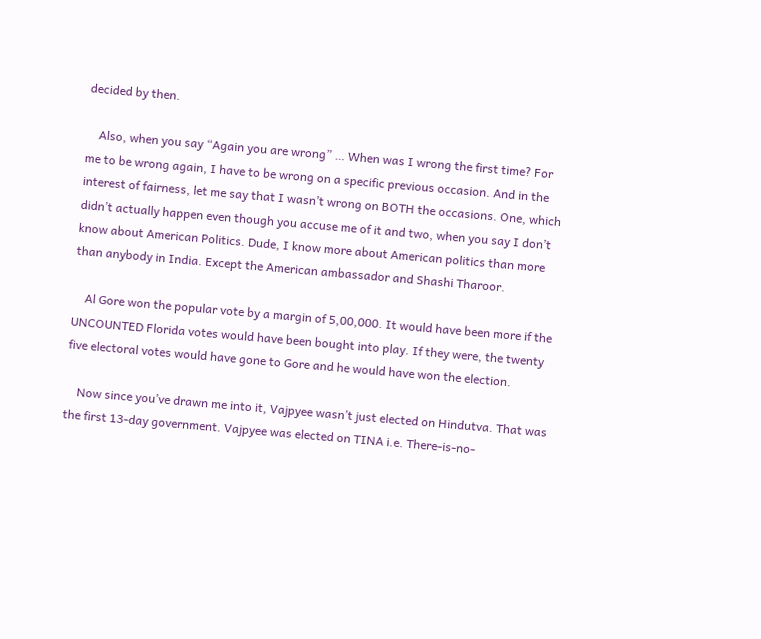decided by then.

    Also, when you say “Again you are wrong” … When was I wrong the first time? For me to be wrong again, I have to be wrong on a specific previous occasion. And in the interest of fairness, let me say that I wasn’t wrong on BOTH the occasions. One, which didn’t actually happen even though you accuse me of it and two, when you say I don’t know about American Politics. Dude, I know more about American politics than more than anybody in India. Except the American ambassador and Shashi Tharoor.

    Al Gore won the popular vote by a margin of 5,00,000. It would have been more if the UNCOUNTED Florida votes would have been bought into play. If they were, the twenty five electoral votes would have gone to Gore and he would have won the election.

    Now since you’ve drawn me into it, Vajpyee wasn’t just elected on Hindutva. That was the first 13-day government. Vajpyee was elected on TINA i.e. There-is-no-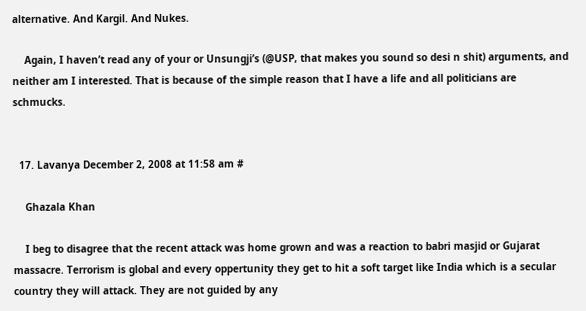alternative. And Kargil. And Nukes.

    Again, I haven’t read any of your or Unsungji’s (@USP, that makes you sound so desi n shit) arguments, and neither am I interested. That is because of the simple reason that I have a life and all politicians are schmucks.


  17. Lavanya December 2, 2008 at 11:58 am #

    Ghazala Khan

    I beg to disagree that the recent attack was home grown and was a reaction to babri masjid or Gujarat massacre. Terrorism is global and every oppertunity they get to hit a soft target like India which is a secular country they will attack. They are not guided by any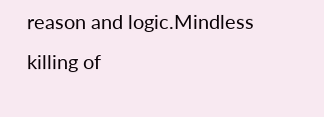reason and logic.Mindless killing of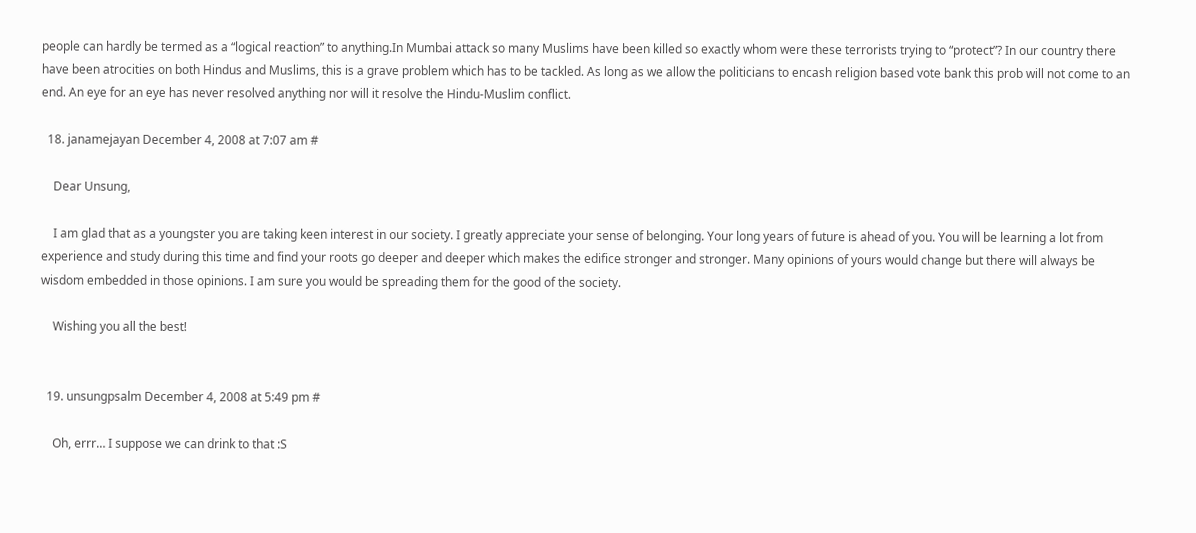people can hardly be termed as a “logical reaction” to anything.In Mumbai attack so many Muslims have been killed so exactly whom were these terrorists trying to “protect”? In our country there have been atrocities on both Hindus and Muslims, this is a grave problem which has to be tackled. As long as we allow the politicians to encash religion based vote bank this prob will not come to an end. An eye for an eye has never resolved anything nor will it resolve the Hindu-Muslim conflict.

  18. janamejayan December 4, 2008 at 7:07 am #

    Dear Unsung,

    I am glad that as a youngster you are taking keen interest in our society. I greatly appreciate your sense of belonging. Your long years of future is ahead of you. You will be learning a lot from experience and study during this time and find your roots go deeper and deeper which makes the edifice stronger and stronger. Many opinions of yours would change but there will always be wisdom embedded in those opinions. I am sure you would be spreading them for the good of the society.

    Wishing you all the best!


  19. unsungpsalm December 4, 2008 at 5:49 pm #

    Oh, errr… I suppose we can drink to that :S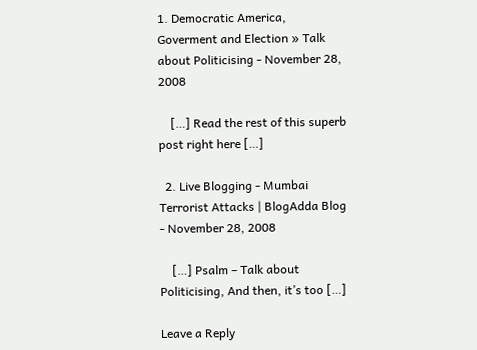1. Democratic America, Goverment and Election » Talk about Politicising - November 28, 2008

    […] Read the rest of this superb post right here […]

  2. Live Blogging - Mumbai Terrorist Attacks | BlogAdda Blog - November 28, 2008

    […] Psalm – Talk about Politicising, And then, it’s too […]

Leave a Reply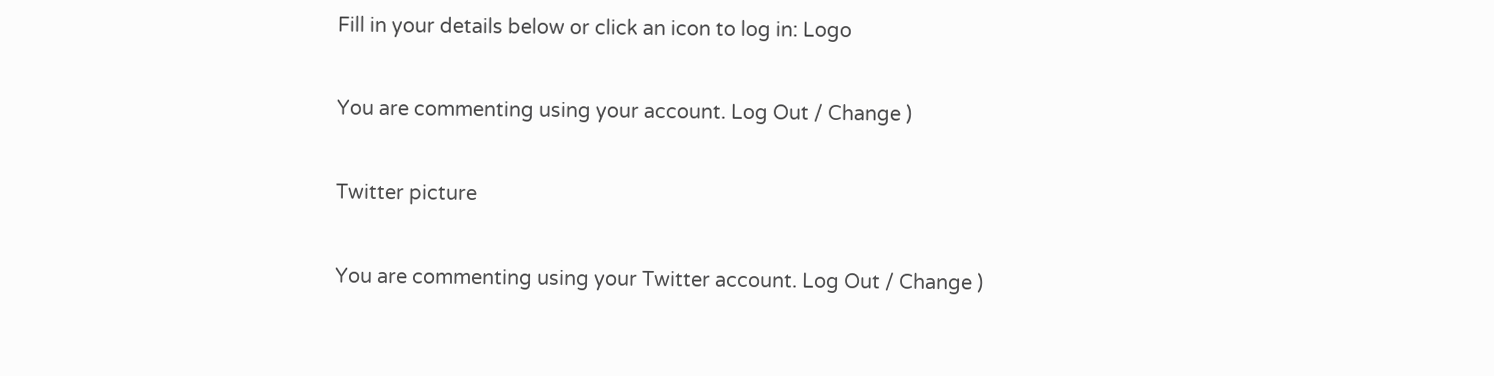Fill in your details below or click an icon to log in: Logo

You are commenting using your account. Log Out / Change )

Twitter picture

You are commenting using your Twitter account. Log Out / Change )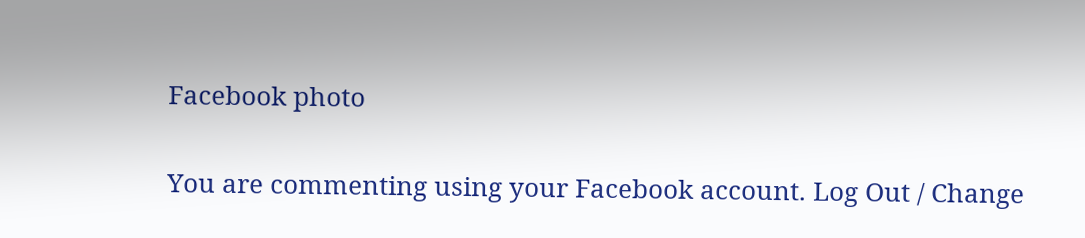Facebook photo

You are commenting using your Facebook account. Log Out / Change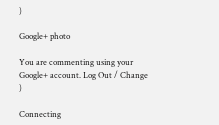)

Google+ photo

You are commenting using your Google+ account. Log Out / Change )

Connecting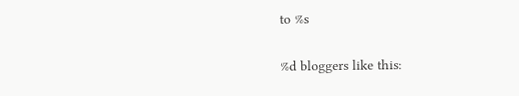to %s

%d bloggers like this: